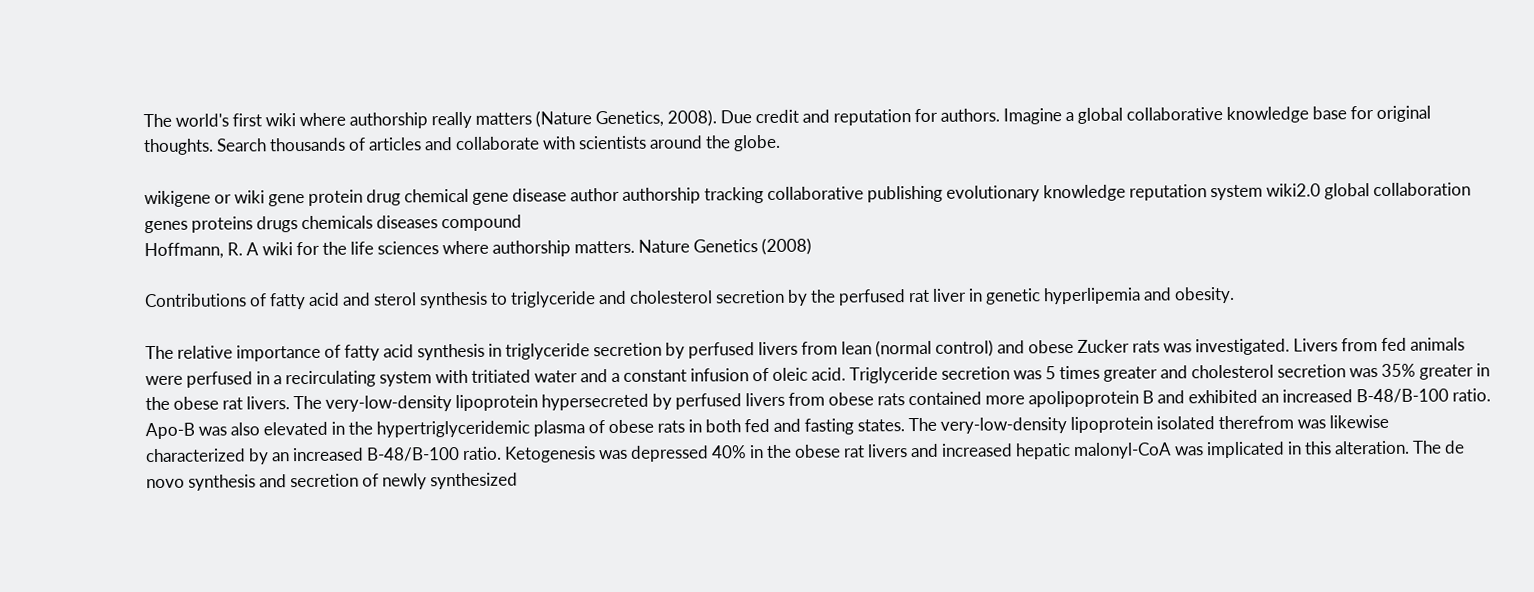The world's first wiki where authorship really matters (Nature Genetics, 2008). Due credit and reputation for authors. Imagine a global collaborative knowledge base for original thoughts. Search thousands of articles and collaborate with scientists around the globe.

wikigene or wiki gene protein drug chemical gene disease author authorship tracking collaborative publishing evolutionary knowledge reputation system wiki2.0 global collaboration genes proteins drugs chemicals diseases compound
Hoffmann, R. A wiki for the life sciences where authorship matters. Nature Genetics (2008)

Contributions of fatty acid and sterol synthesis to triglyceride and cholesterol secretion by the perfused rat liver in genetic hyperlipemia and obesity.

The relative importance of fatty acid synthesis in triglyceride secretion by perfused livers from lean (normal control) and obese Zucker rats was investigated. Livers from fed animals were perfused in a recirculating system with tritiated water and a constant infusion of oleic acid. Triglyceride secretion was 5 times greater and cholesterol secretion was 35% greater in the obese rat livers. The very-low-density lipoprotein hypersecreted by perfused livers from obese rats contained more apolipoprotein B and exhibited an increased B-48/B-100 ratio. Apo-B was also elevated in the hypertriglyceridemic plasma of obese rats in both fed and fasting states. The very-low-density lipoprotein isolated therefrom was likewise characterized by an increased B-48/B-100 ratio. Ketogenesis was depressed 40% in the obese rat livers and increased hepatic malonyl-CoA was implicated in this alteration. The de novo synthesis and secretion of newly synthesized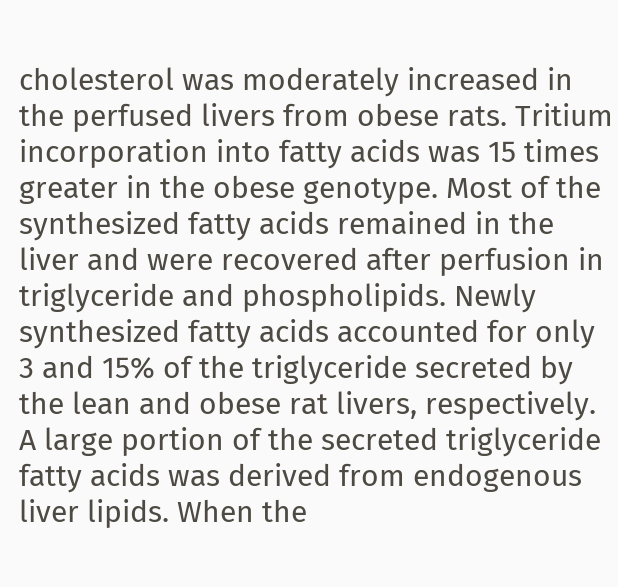cholesterol was moderately increased in the perfused livers from obese rats. Tritium incorporation into fatty acids was 15 times greater in the obese genotype. Most of the synthesized fatty acids remained in the liver and were recovered after perfusion in triglyceride and phospholipids. Newly synthesized fatty acids accounted for only 3 and 15% of the triglyceride secreted by the lean and obese rat livers, respectively. A large portion of the secreted triglyceride fatty acids was derived from endogenous liver lipids. When the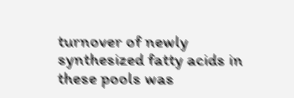turnover of newly synthesized fatty acids in these pools was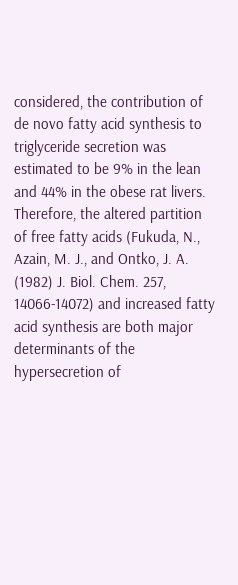considered, the contribution of de novo fatty acid synthesis to triglyceride secretion was estimated to be 9% in the lean and 44% in the obese rat livers. Therefore, the altered partition of free fatty acids (Fukuda, N., Azain, M. J., and Ontko, J. A. (1982) J. Biol. Chem. 257, 14066-14072) and increased fatty acid synthesis are both major determinants of the hypersecretion of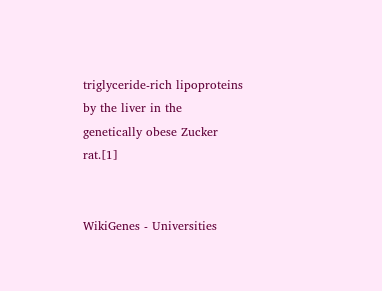triglyceride-rich lipoproteins by the liver in the genetically obese Zucker rat.[1]


WikiGenes - Universities